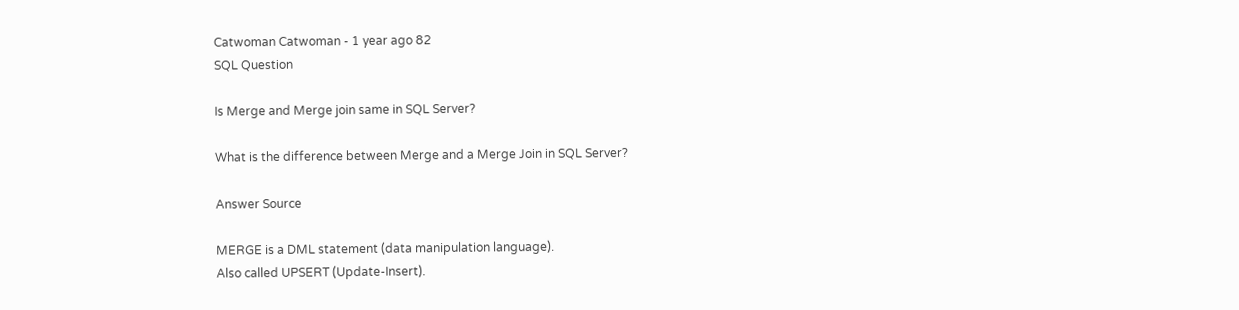Catwoman Catwoman - 1 year ago 82
SQL Question

Is Merge and Merge join same in SQL Server?

What is the difference between Merge and a Merge Join in SQL Server?

Answer Source

MERGE is a DML statement (data manipulation language).
Also called UPSERT (Update-Insert).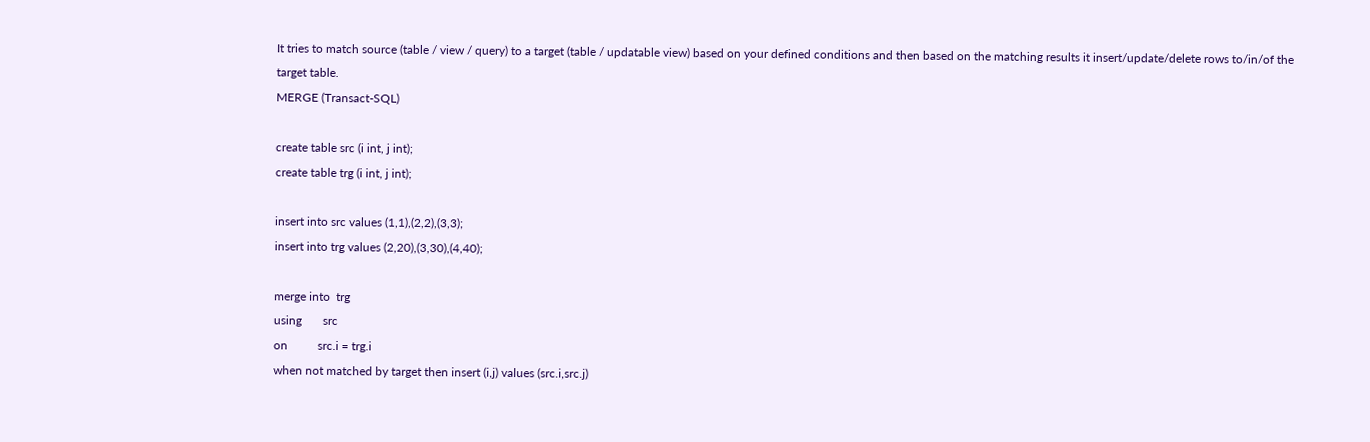It tries to match source (table / view / query) to a target (table / updatable view) based on your defined conditions and then based on the matching results it insert/update/delete rows to/in/of the target table.
MERGE (Transact-SQL)

create table src (i int, j int);
create table trg (i int, j int);

insert into src values (1,1),(2,2),(3,3);
insert into trg values (2,20),(3,30),(4,40);

merge into  trg
using       src
on          src.i = trg.i
when not matched by target then insert (i,j) values (src.i,src.j)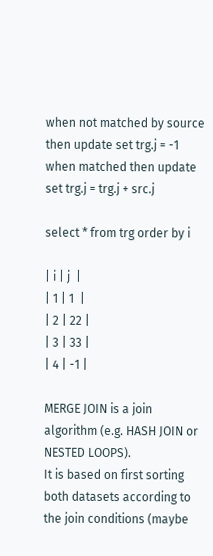when not matched by source then update set trg.j = -1
when matched then update set trg.j = trg.j + src.j

select * from trg order by i

| i | j  |
| 1 | 1  |
| 2 | 22 |
| 3 | 33 |
| 4 | -1 |

MERGE JOIN is a join algorithm (e.g. HASH JOIN or NESTED LOOPS).
It is based on first sorting both datasets according to the join conditions (maybe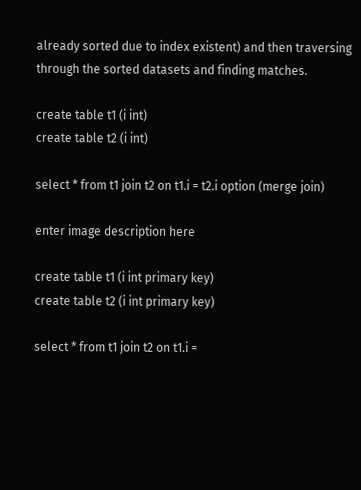already sorted due to index existent) and then traversing through the sorted datasets and finding matches.

create table t1 (i int)
create table t2 (i int)

select * from t1 join t2 on t1.i = t2.i option (merge join)

enter image description here

create table t1 (i int primary key)
create table t2 (i int primary key)

select * from t1 join t2 on t1.i =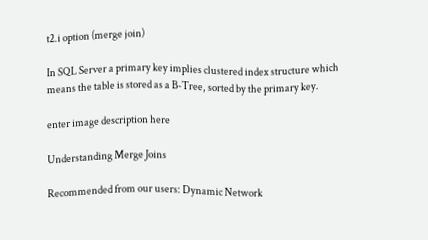t2.i option (merge join)

In SQL Server a primary key implies clustered index structure which means the table is stored as a B-Tree, sorted by the primary key.

enter image description here

Understanding Merge Joins

Recommended from our users: Dynamic Network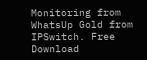Monitoring from WhatsUp Gold from IPSwitch. Free Download